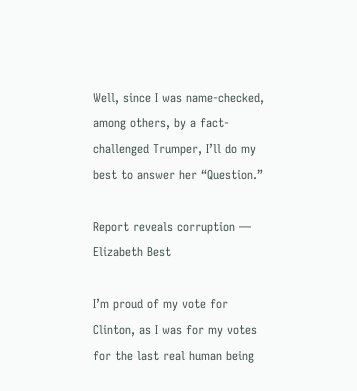Well, since I was name-checked, among others, by a fact-challenged Trumper, I’ll do my best to answer her “Question.”

Report reveals corruption — Elizabeth Best

I’m proud of my vote for Clinton, as I was for my votes for the last real human being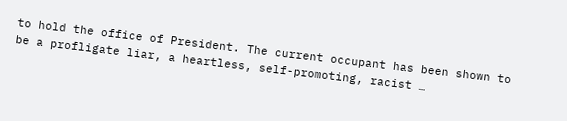to hold the office of President. The current occupant has been shown to be a profligate liar, a heartless, self-promoting, racist …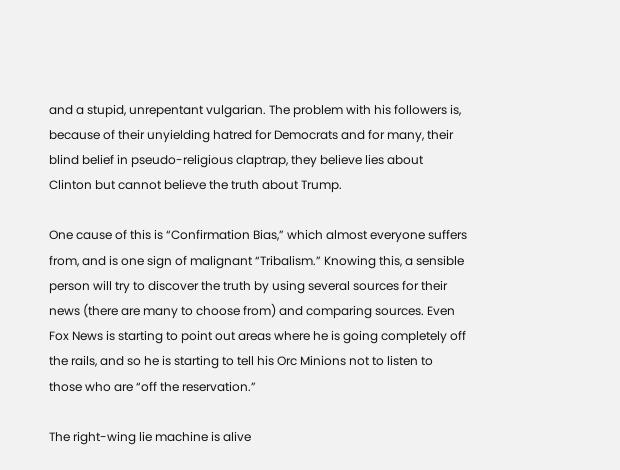and a stupid, unrepentant vulgarian. The problem with his followers is, because of their unyielding hatred for Democrats and for many, their blind belief in pseudo-religious claptrap, they believe lies about Clinton but cannot believe the truth about Trump.

One cause of this is “Confirmation Bias,” which almost everyone suffers from, and is one sign of malignant “Tribalism.” Knowing this, a sensible person will try to discover the truth by using several sources for their news (there are many to choose from) and comparing sources. Even Fox News is starting to point out areas where he is going completely off the rails, and so he is starting to tell his Orc Minions not to listen to those who are “off the reservation.”

The right-wing lie machine is alive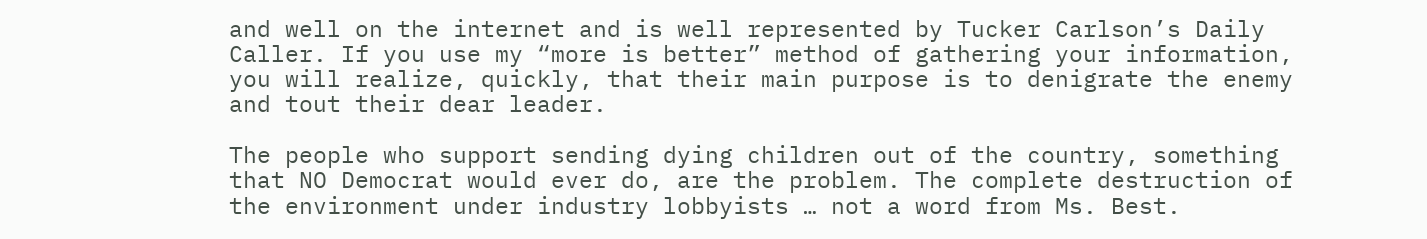and well on the internet and is well represented by Tucker Carlson’s Daily Caller. If you use my “more is better” method of gathering your information, you will realize, quickly, that their main purpose is to denigrate the enemy and tout their dear leader.

The people who support sending dying children out of the country, something that NO Democrat would ever do, are the problem. The complete destruction of the environment under industry lobbyists … not a word from Ms. Best.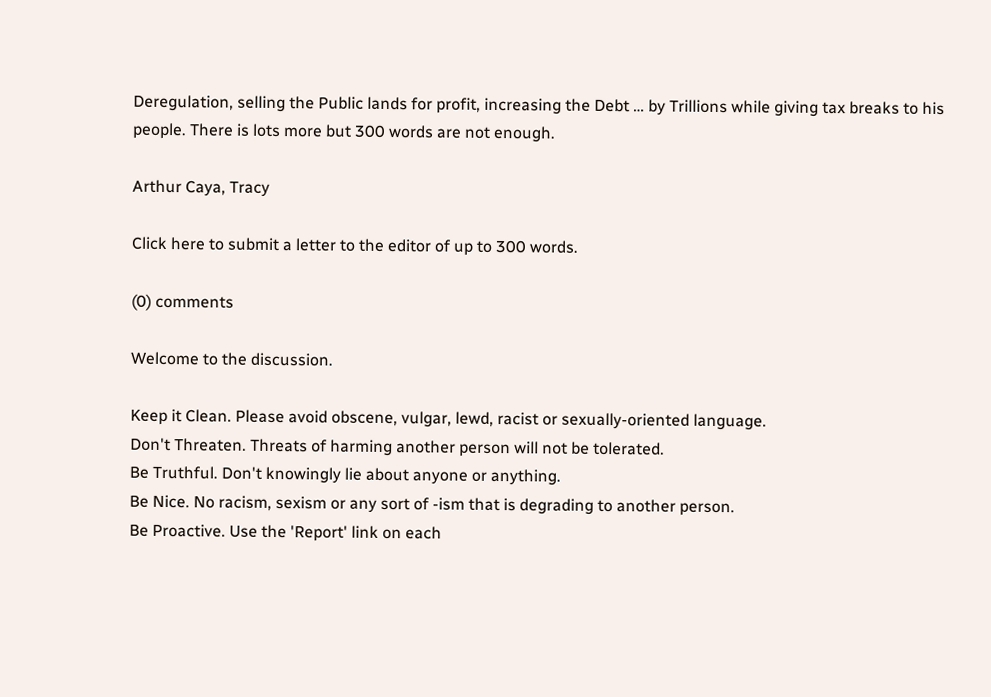Deregulation, selling the Public lands for profit, increasing the Debt … by Trillions while giving tax breaks to his people. There is lots more but 300 words are not enough.

Arthur Caya, Tracy

Click here to submit a letter to the editor of up to 300 words.

(0) comments

Welcome to the discussion.

Keep it Clean. Please avoid obscene, vulgar, lewd, racist or sexually-oriented language.
Don't Threaten. Threats of harming another person will not be tolerated.
Be Truthful. Don't knowingly lie about anyone or anything.
Be Nice. No racism, sexism or any sort of -ism that is degrading to another person.
Be Proactive. Use the 'Report' link on each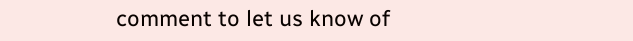comment to let us know of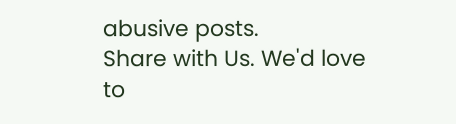abusive posts.
Share with Us. We'd love to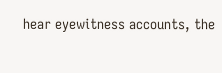hear eyewitness accounts, the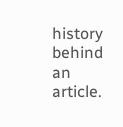history behind an article.